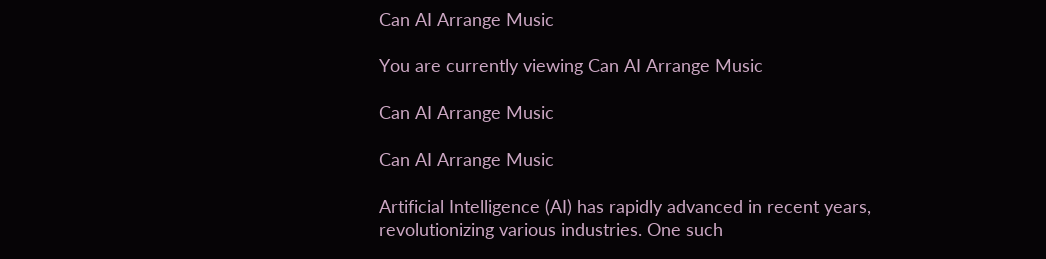Can AI Arrange Music

You are currently viewing Can AI Arrange Music

Can AI Arrange Music

Can AI Arrange Music

Artificial Intelligence (AI) has rapidly advanced in recent years, revolutionizing various industries. One such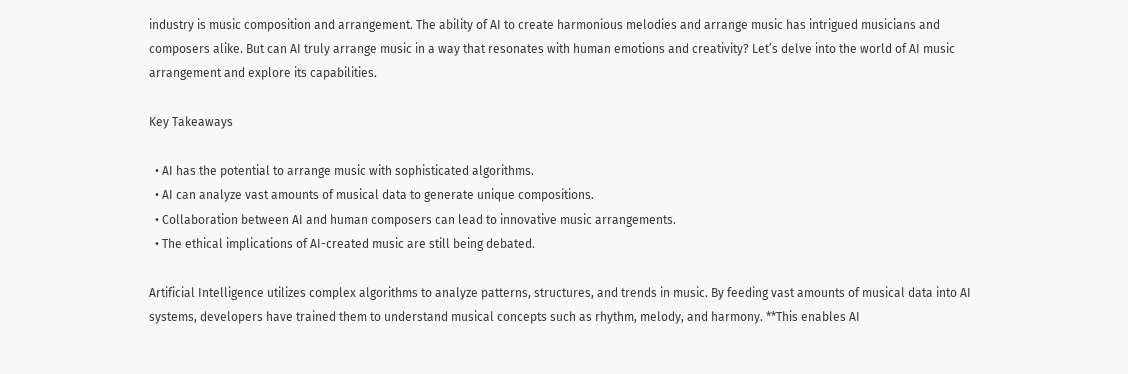industry is music composition and arrangement. The ability of AI to create harmonious melodies and arrange music has intrigued musicians and composers alike. But can AI truly arrange music in a way that resonates with human emotions and creativity? Let’s delve into the world of AI music arrangement and explore its capabilities.

Key Takeaways

  • AI has the potential to arrange music with sophisticated algorithms.
  • AI can analyze vast amounts of musical data to generate unique compositions.
  • Collaboration between AI and human composers can lead to innovative music arrangements.
  • The ethical implications of AI-created music are still being debated.

Artificial Intelligence utilizes complex algorithms to analyze patterns, structures, and trends in music. By feeding vast amounts of musical data into AI systems, developers have trained them to understand musical concepts such as rhythm, melody, and harmony. **This enables AI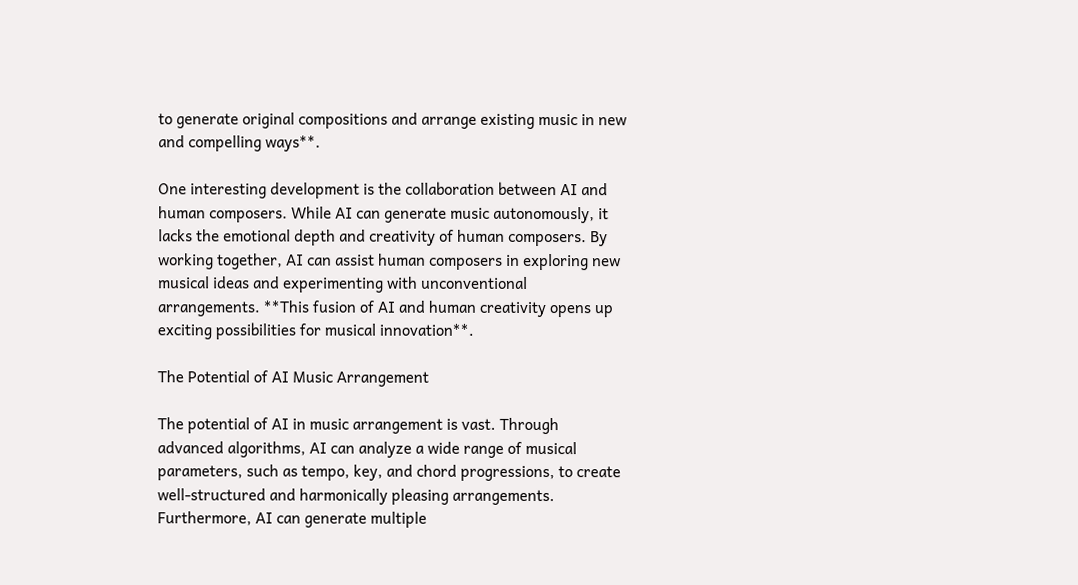to generate original compositions and arrange existing music in new and compelling ways**.

One interesting development is the collaboration between AI and human composers. While AI can generate music autonomously, it lacks the emotional depth and creativity of human composers. By working together, AI can assist human composers in exploring new musical ideas and experimenting with unconventional arrangements. **This fusion of AI and human creativity opens up exciting possibilities for musical innovation**.

The Potential of AI Music Arrangement

The potential of AI in music arrangement is vast. Through advanced algorithms, AI can analyze a wide range of musical parameters, such as tempo, key, and chord progressions, to create well-structured and harmonically pleasing arrangements. Furthermore, AI can generate multiple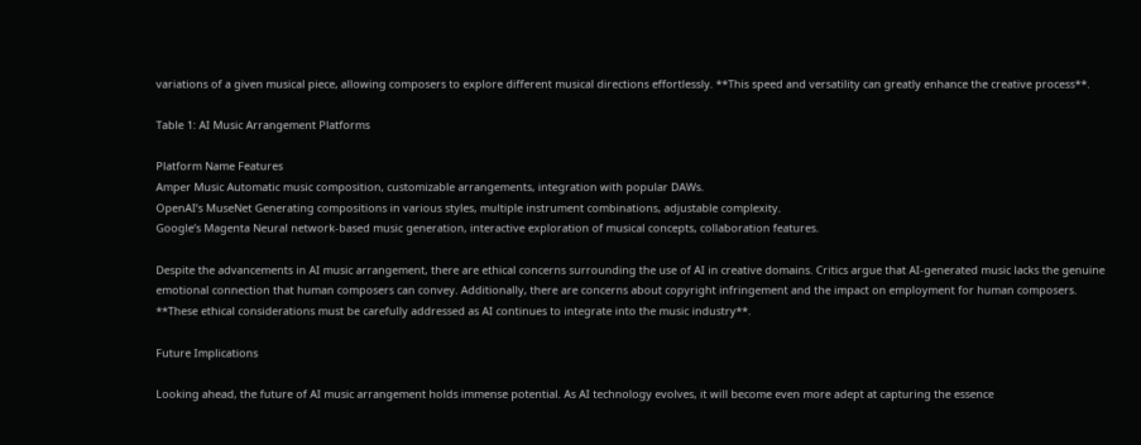variations of a given musical piece, allowing composers to explore different musical directions effortlessly. **This speed and versatility can greatly enhance the creative process**.

Table 1: AI Music Arrangement Platforms

Platform Name Features
Amper Music Automatic music composition, customizable arrangements, integration with popular DAWs.
OpenAI’s MuseNet Generating compositions in various styles, multiple instrument combinations, adjustable complexity.
Google’s Magenta Neural network-based music generation, interactive exploration of musical concepts, collaboration features.

Despite the advancements in AI music arrangement, there are ethical concerns surrounding the use of AI in creative domains. Critics argue that AI-generated music lacks the genuine emotional connection that human composers can convey. Additionally, there are concerns about copyright infringement and the impact on employment for human composers. **These ethical considerations must be carefully addressed as AI continues to integrate into the music industry**.

Future Implications

Looking ahead, the future of AI music arrangement holds immense potential. As AI technology evolves, it will become even more adept at capturing the essence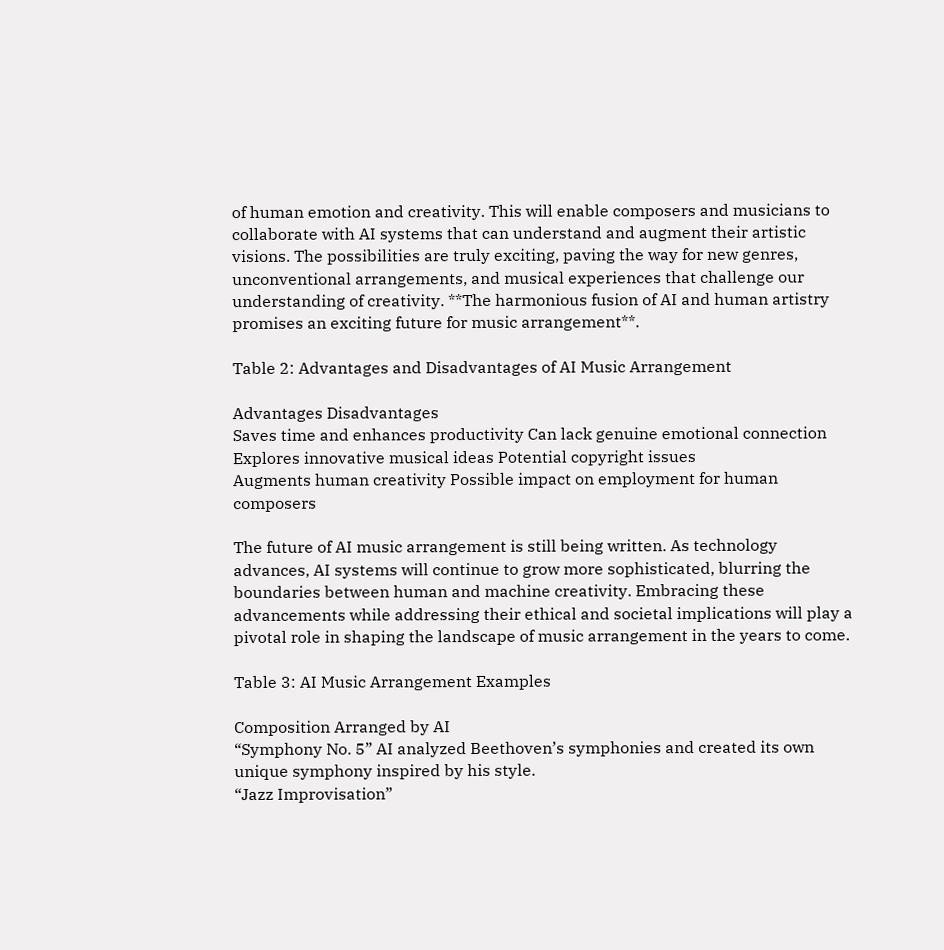of human emotion and creativity. This will enable composers and musicians to collaborate with AI systems that can understand and augment their artistic visions. The possibilities are truly exciting, paving the way for new genres, unconventional arrangements, and musical experiences that challenge our understanding of creativity. **The harmonious fusion of AI and human artistry promises an exciting future for music arrangement**.

Table 2: Advantages and Disadvantages of AI Music Arrangement

Advantages Disadvantages
Saves time and enhances productivity Can lack genuine emotional connection
Explores innovative musical ideas Potential copyright issues
Augments human creativity Possible impact on employment for human composers

The future of AI music arrangement is still being written. As technology advances, AI systems will continue to grow more sophisticated, blurring the boundaries between human and machine creativity. Embracing these advancements while addressing their ethical and societal implications will play a pivotal role in shaping the landscape of music arrangement in the years to come.

Table 3: AI Music Arrangement Examples

Composition Arranged by AI
“Symphony No. 5” AI analyzed Beethoven’s symphonies and created its own unique symphony inspired by his style.
“Jazz Improvisation”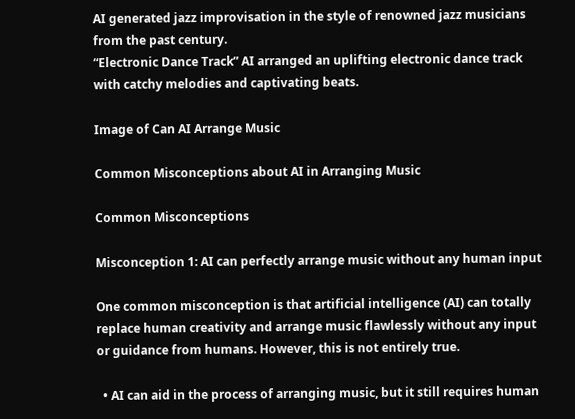AI generated jazz improvisation in the style of renowned jazz musicians from the past century.
“Electronic Dance Track” AI arranged an uplifting electronic dance track with catchy melodies and captivating beats.

Image of Can AI Arrange Music

Common Misconceptions about AI in Arranging Music

Common Misconceptions

Misconception 1: AI can perfectly arrange music without any human input

One common misconception is that artificial intelligence (AI) can totally replace human creativity and arrange music flawlessly without any input or guidance from humans. However, this is not entirely true.

  • AI can aid in the process of arranging music, but it still requires human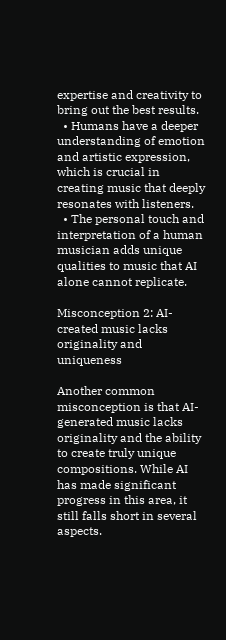expertise and creativity to bring out the best results.
  • Humans have a deeper understanding of emotion and artistic expression, which is crucial in creating music that deeply resonates with listeners.
  • The personal touch and interpretation of a human musician adds unique qualities to music that AI alone cannot replicate.

Misconception 2: AI-created music lacks originality and uniqueness

Another common misconception is that AI-generated music lacks originality and the ability to create truly unique compositions. While AI has made significant progress in this area, it still falls short in several aspects.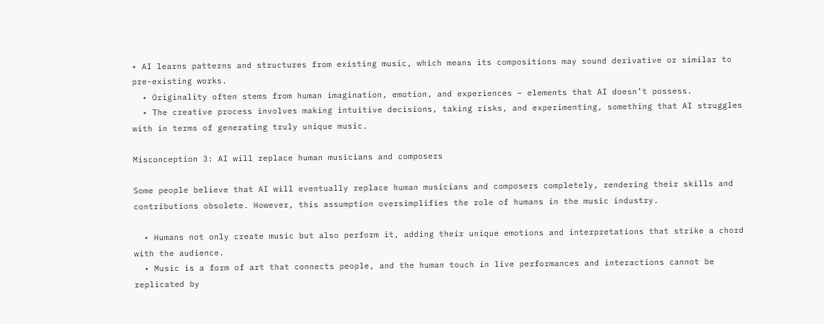• AI learns patterns and structures from existing music, which means its compositions may sound derivative or similar to pre-existing works.
  • Originality often stems from human imagination, emotion, and experiences – elements that AI doesn’t possess.
  • The creative process involves making intuitive decisions, taking risks, and experimenting, something that AI struggles with in terms of generating truly unique music.

Misconception 3: AI will replace human musicians and composers

Some people believe that AI will eventually replace human musicians and composers completely, rendering their skills and contributions obsolete. However, this assumption oversimplifies the role of humans in the music industry.

  • Humans not only create music but also perform it, adding their unique emotions and interpretations that strike a chord with the audience.
  • Music is a form of art that connects people, and the human touch in live performances and interactions cannot be replicated by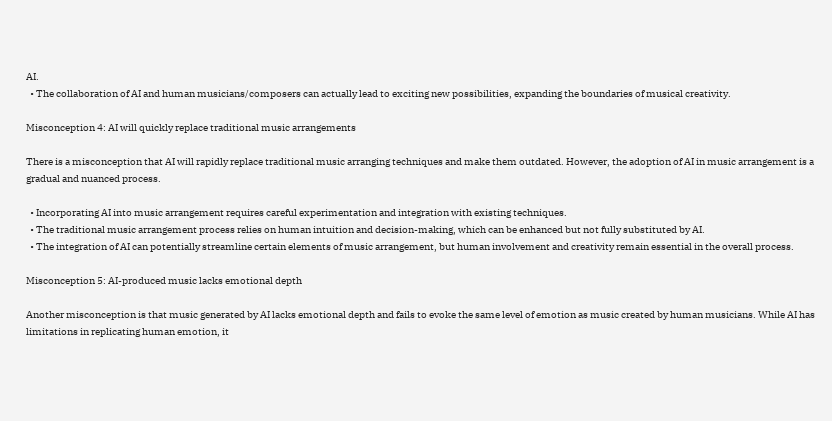AI.
  • The collaboration of AI and human musicians/composers can actually lead to exciting new possibilities, expanding the boundaries of musical creativity.

Misconception 4: AI will quickly replace traditional music arrangements

There is a misconception that AI will rapidly replace traditional music arranging techniques and make them outdated. However, the adoption of AI in music arrangement is a gradual and nuanced process.

  • Incorporating AI into music arrangement requires careful experimentation and integration with existing techniques.
  • The traditional music arrangement process relies on human intuition and decision-making, which can be enhanced but not fully substituted by AI.
  • The integration of AI can potentially streamline certain elements of music arrangement, but human involvement and creativity remain essential in the overall process.

Misconception 5: AI-produced music lacks emotional depth

Another misconception is that music generated by AI lacks emotional depth and fails to evoke the same level of emotion as music created by human musicians. While AI has limitations in replicating human emotion, it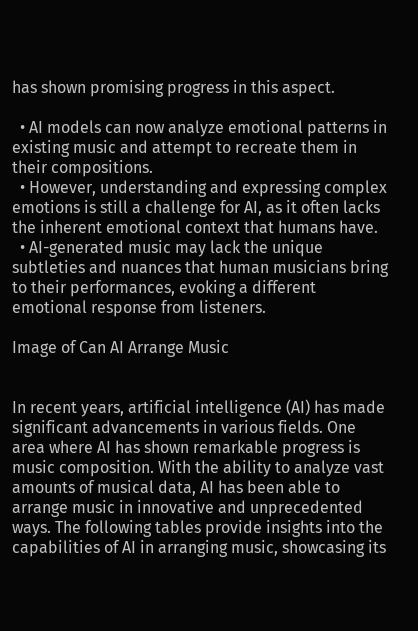has shown promising progress in this aspect.

  • AI models can now analyze emotional patterns in existing music and attempt to recreate them in their compositions.
  • However, understanding and expressing complex emotions is still a challenge for AI, as it often lacks the inherent emotional context that humans have.
  • AI-generated music may lack the unique subtleties and nuances that human musicians bring to their performances, evoking a different emotional response from listeners.

Image of Can AI Arrange Music


In recent years, artificial intelligence (AI) has made significant advancements in various fields. One area where AI has shown remarkable progress is music composition. With the ability to analyze vast amounts of musical data, AI has been able to arrange music in innovative and unprecedented ways. The following tables provide insights into the capabilities of AI in arranging music, showcasing its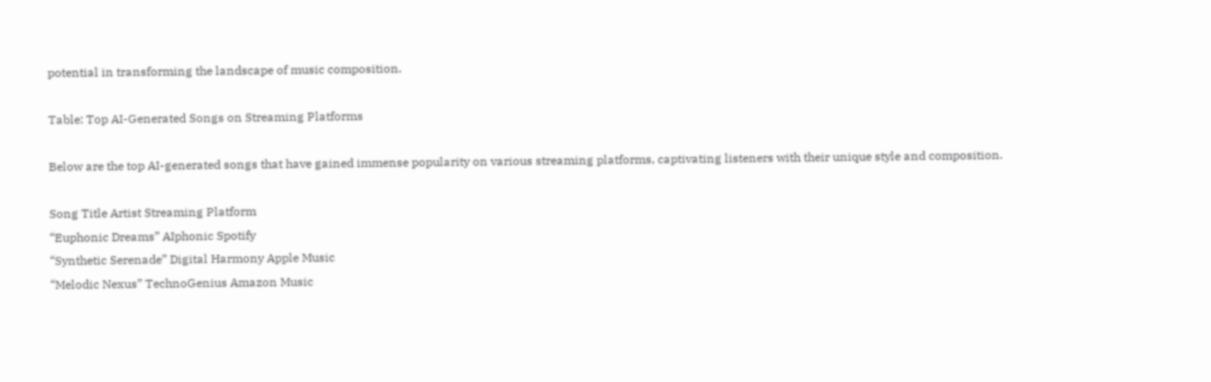potential in transforming the landscape of music composition.

Table: Top AI-Generated Songs on Streaming Platforms

Below are the top AI-generated songs that have gained immense popularity on various streaming platforms, captivating listeners with their unique style and composition.

Song Title Artist Streaming Platform
“Euphonic Dreams” AIphonic Spotify
“Synthetic Serenade” Digital Harmony Apple Music
“Melodic Nexus” TechnoGenius Amazon Music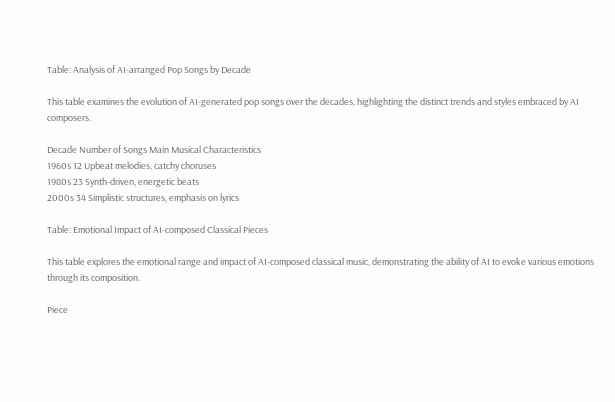Table: Analysis of AI-arranged Pop Songs by Decade

This table examines the evolution of AI-generated pop songs over the decades, highlighting the distinct trends and styles embraced by AI composers.

Decade Number of Songs Main Musical Characteristics
1960s 12 Upbeat melodies, catchy choruses
1980s 23 Synth-driven, energetic beats
2000s 34 Simplistic structures, emphasis on lyrics

Table: Emotional Impact of AI-composed Classical Pieces

This table explores the emotional range and impact of AI-composed classical music, demonstrating the ability of AI to evoke various emotions through its composition.

Piece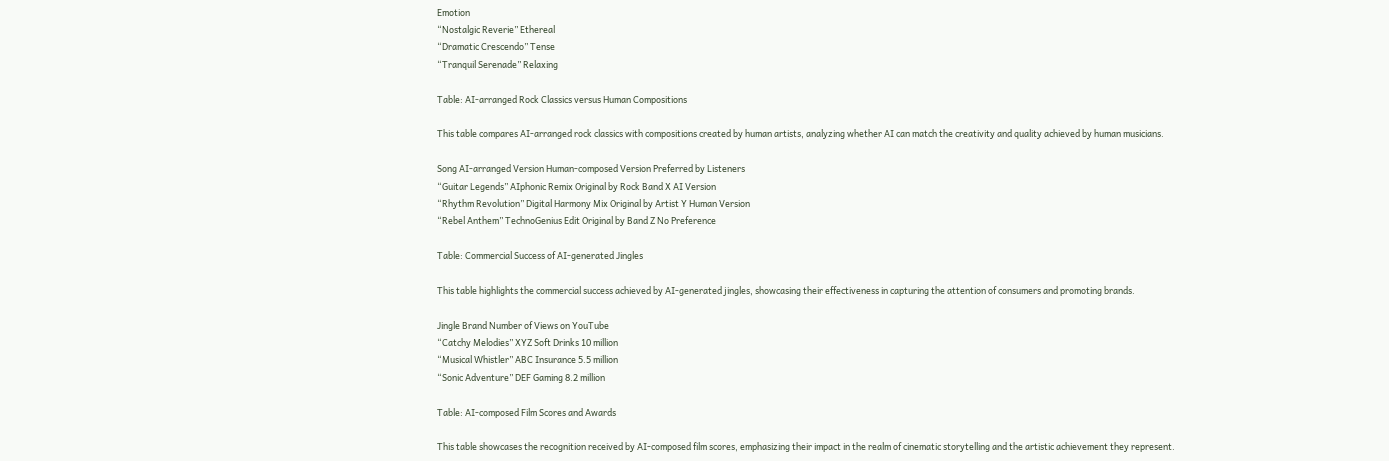Emotion
“Nostalgic Reverie” Ethereal
“Dramatic Crescendo” Tense
“Tranquil Serenade” Relaxing

Table: AI-arranged Rock Classics versus Human Compositions

This table compares AI-arranged rock classics with compositions created by human artists, analyzing whether AI can match the creativity and quality achieved by human musicians.

Song AI-arranged Version Human-composed Version Preferred by Listeners
“Guitar Legends” AIphonic Remix Original by Rock Band X AI Version
“Rhythm Revolution” Digital Harmony Mix Original by Artist Y Human Version
“Rebel Anthem” TechnoGenius Edit Original by Band Z No Preference

Table: Commercial Success of AI-generated Jingles

This table highlights the commercial success achieved by AI-generated jingles, showcasing their effectiveness in capturing the attention of consumers and promoting brands.

Jingle Brand Number of Views on YouTube
“Catchy Melodies” XYZ Soft Drinks 10 million
“Musical Whistler” ABC Insurance 5.5 million
“Sonic Adventure” DEF Gaming 8.2 million

Table: AI-composed Film Scores and Awards

This table showcases the recognition received by AI-composed film scores, emphasizing their impact in the realm of cinematic storytelling and the artistic achievement they represent.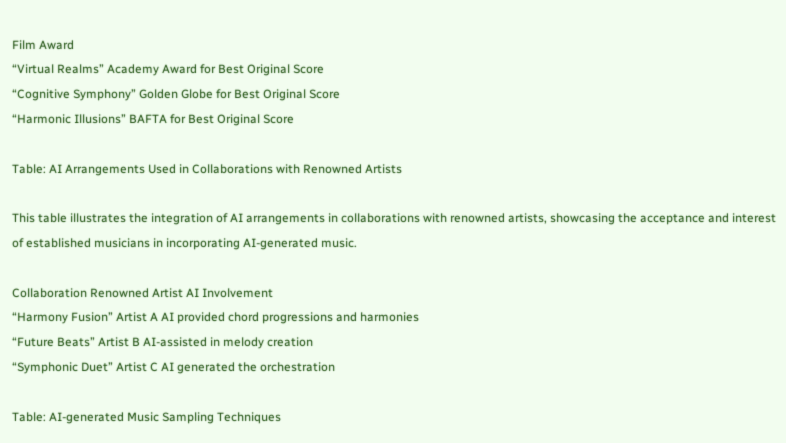Film Award
“Virtual Realms” Academy Award for Best Original Score
“Cognitive Symphony” Golden Globe for Best Original Score
“Harmonic Illusions” BAFTA for Best Original Score

Table: AI Arrangements Used in Collaborations with Renowned Artists

This table illustrates the integration of AI arrangements in collaborations with renowned artists, showcasing the acceptance and interest of established musicians in incorporating AI-generated music.

Collaboration Renowned Artist AI Involvement
“Harmony Fusion” Artist A AI provided chord progressions and harmonies
“Future Beats” Artist B AI-assisted in melody creation
“Symphonic Duet” Artist C AI generated the orchestration

Table: AI-generated Music Sampling Techniques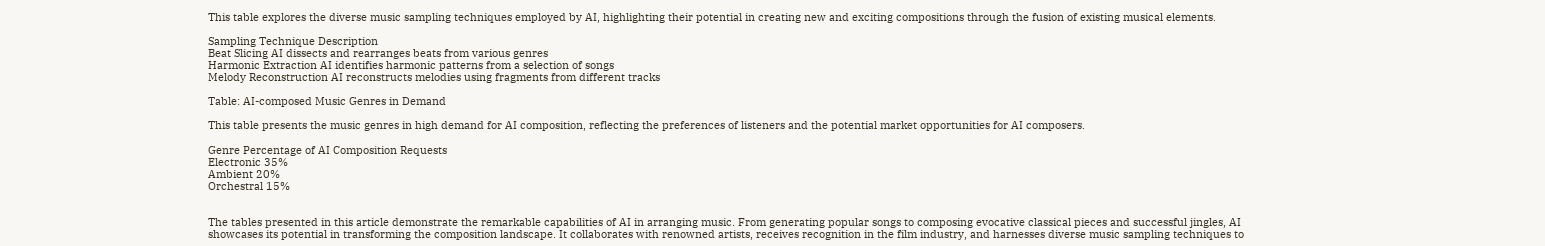This table explores the diverse music sampling techniques employed by AI, highlighting their potential in creating new and exciting compositions through the fusion of existing musical elements.

Sampling Technique Description
Beat Slicing AI dissects and rearranges beats from various genres
Harmonic Extraction AI identifies harmonic patterns from a selection of songs
Melody Reconstruction AI reconstructs melodies using fragments from different tracks

Table: AI-composed Music Genres in Demand

This table presents the music genres in high demand for AI composition, reflecting the preferences of listeners and the potential market opportunities for AI composers.

Genre Percentage of AI Composition Requests
Electronic 35%
Ambient 20%
Orchestral 15%


The tables presented in this article demonstrate the remarkable capabilities of AI in arranging music. From generating popular songs to composing evocative classical pieces and successful jingles, AI showcases its potential in transforming the composition landscape. It collaborates with renowned artists, receives recognition in the film industry, and harnesses diverse music sampling techniques to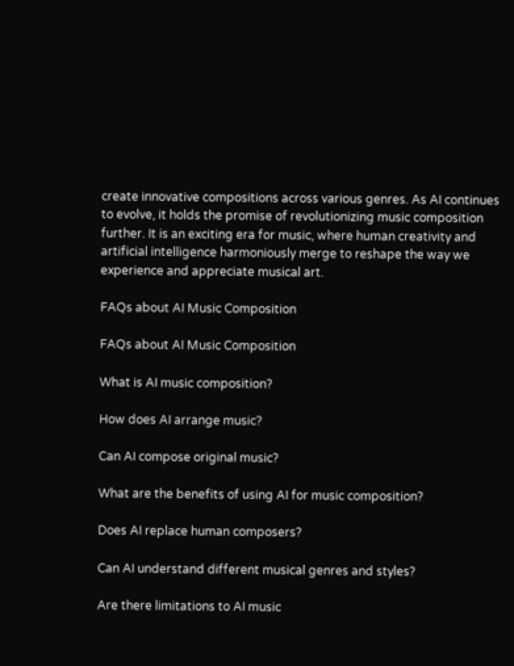create innovative compositions across various genres. As AI continues to evolve, it holds the promise of revolutionizing music composition further. It is an exciting era for music, where human creativity and artificial intelligence harmoniously merge to reshape the way we experience and appreciate musical art.

FAQs about AI Music Composition

FAQs about AI Music Composition

What is AI music composition?

How does AI arrange music?

Can AI compose original music?

What are the benefits of using AI for music composition?

Does AI replace human composers?

Can AI understand different musical genres and styles?

Are there limitations to AI music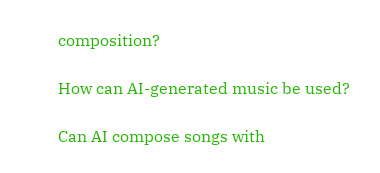composition?

How can AI-generated music be used?

Can AI compose songs with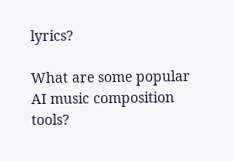lyrics?

What are some popular AI music composition tools?